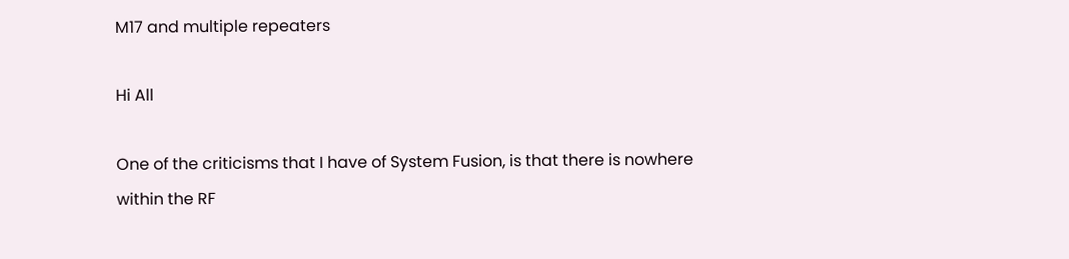M17 and multiple repeaters

Hi All

One of the criticisms that I have of System Fusion, is that there is nowhere within the RF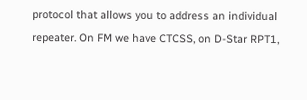protocol that allows you to address an individual repeater. On FM we have CTCSS, on D-Star RPT1,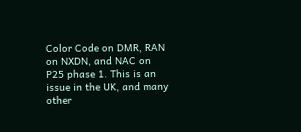Color Code on DMR, RAN on NXDN, and NAC on P25 phase 1. This is an issue in the UK, and many other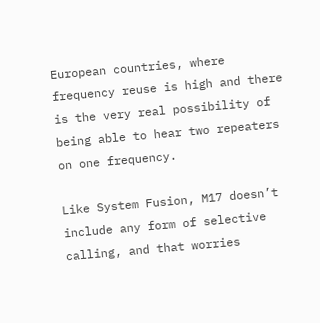European countries, where frequency reuse is high and there is the very real possibility of being able to hear two repeaters on one frequency.

Like System Fusion, M17 doesn’t include any form of selective calling, and that worries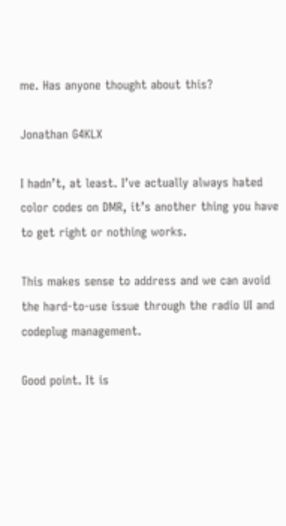me. Has anyone thought about this?

Jonathan G4KLX

I hadn’t, at least. I’ve actually always hated color codes on DMR, it’s another thing you have to get right or nothing works.

This makes sense to address and we can avoid the hard-to-use issue through the radio UI and codeplug management.

Good point. It is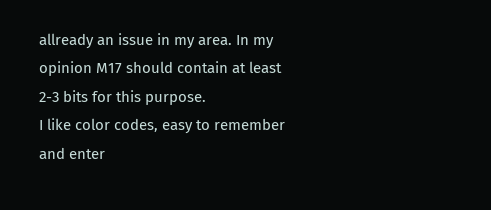allready an issue in my area. In my opinion M17 should contain at least 2-3 bits for this purpose.
I like color codes, easy to remember and enter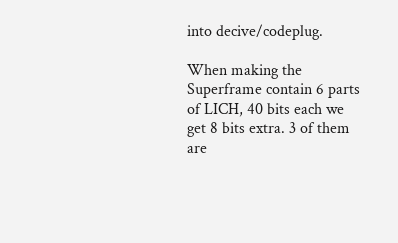into decive/codeplug.

When making the Superframe contain 6 parts of LICH, 40 bits each we get 8 bits extra. 3 of them are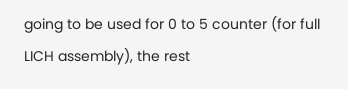going to be used for 0 to 5 counter (for full LICH assembly), the rest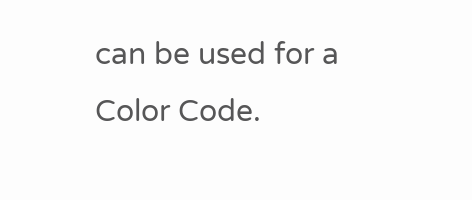can be used for a Color Code.